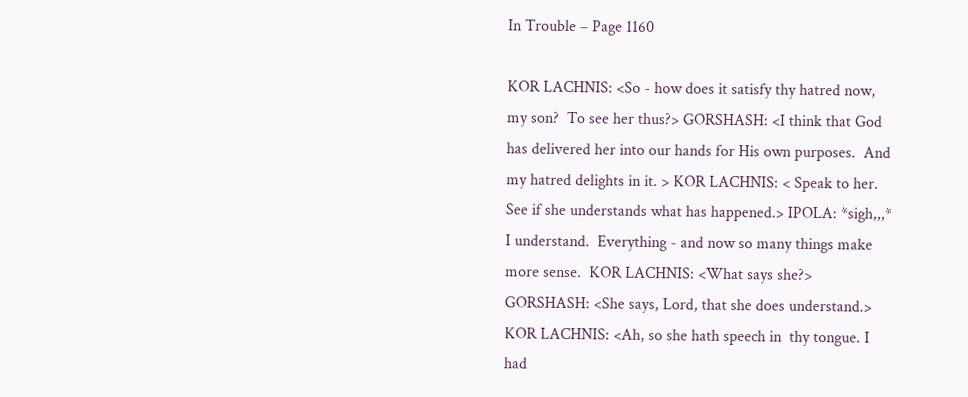In Trouble – Page 1160

KOR LACHNIS: <So - how does it satisfy thy hatred now, my son?  To see her thus?> GORSHASH: <I think that God has delivered her into our hands for His own purposes.  And my hatred delights in it. > KOR LACHNIS: < Speak to her.  See if she understands what has happened.> IPOLA: *sigh,,,* I understand.  Everything - and now so many things make more sense.  KOR LACHNIS: <What says she?> GORSHASH: <She says, Lord, that she does understand.> KOR LACHNIS: <Ah, so she hath speech in  thy tongue. I had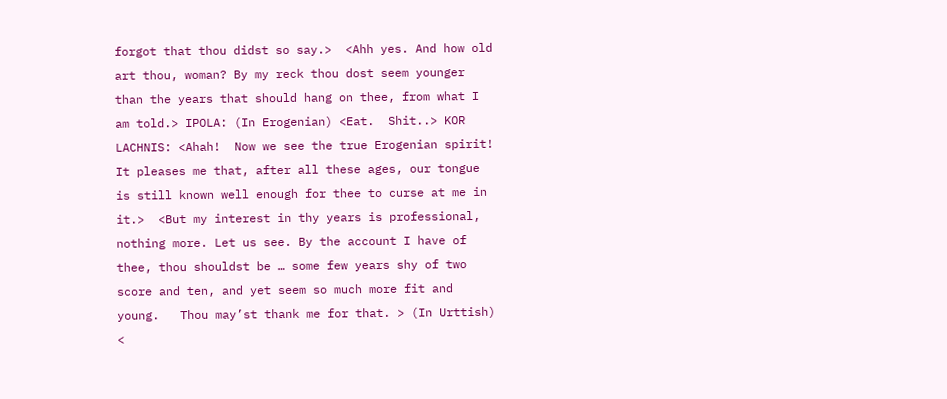forgot that thou didst so say.>  <Ahh yes. And how old art thou, woman? By my reck thou dost seem younger than the years that should hang on thee, from what I am told.> IPOLA: (In Erogenian) <Eat.  Shit..> KOR LACHNIS: <Ahah!  Now we see the true Erogenian spirit!  It pleases me that, after all these ages, our tongue is still known well enough for thee to curse at me in it.>  <But my interest in thy years is professional, nothing more. Let us see. By the account I have of thee, thou shouldst be … some few years shy of two score and ten, and yet seem so much more fit and young.   Thou may’st thank me for that. > (In Urttish) <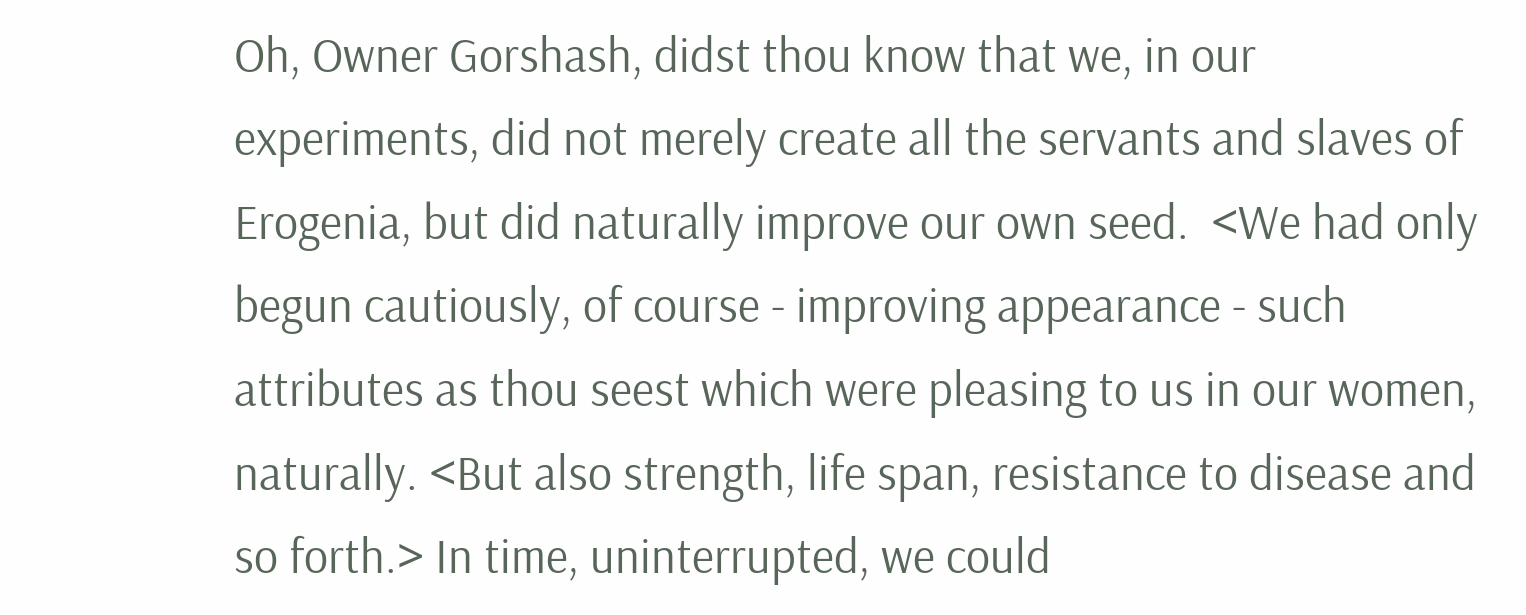Oh, Owner Gorshash, didst thou know that we, in our experiments, did not merely create all the servants and slaves of Erogenia, but did naturally improve our own seed.  <We had only begun cautiously, of course - improving appearance - such attributes as thou seest which were pleasing to us in our women, naturally. <But also strength, life span, resistance to disease and so forth.> In time, uninterrupted, we could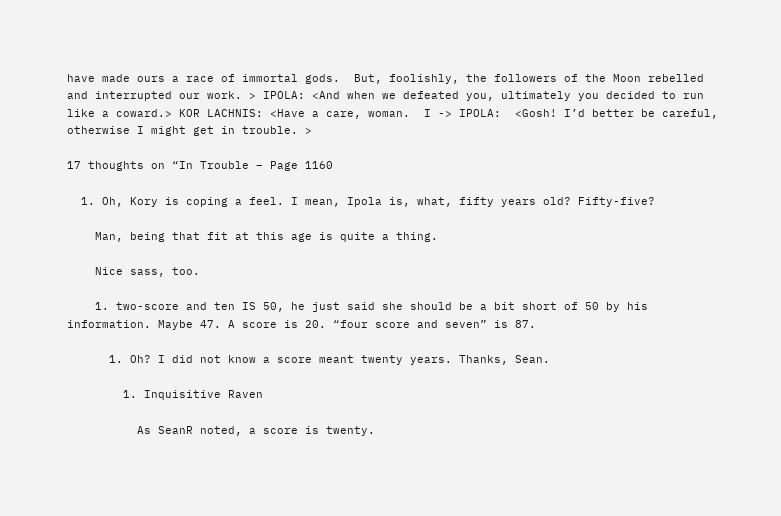have made ours a race of immortal gods.  But, foolishly, the followers of the Moon rebelled and interrupted our work. > IPOLA: <And when we defeated you, ultimately you decided to run like a coward.> KOR LACHNIS: <Have a care, woman.  I -> IPOLA:  <Gosh! I’d better be careful, otherwise I might get in trouble. >

17 thoughts on “In Trouble – Page 1160

  1. Oh, Kory is coping a feel. I mean, Ipola is, what, fifty years old? Fifty-five?

    Man, being that fit at this age is quite a thing.

    Nice sass, too.

    1. two-score and ten IS 50, he just said she should be a bit short of 50 by his information. Maybe 47. A score is 20. “four score and seven” is 87.

      1. Oh? I did not know a score meant twenty years. Thanks, Sean.

        1. Inquisitive Raven

          As SeanR noted, a score is twenty.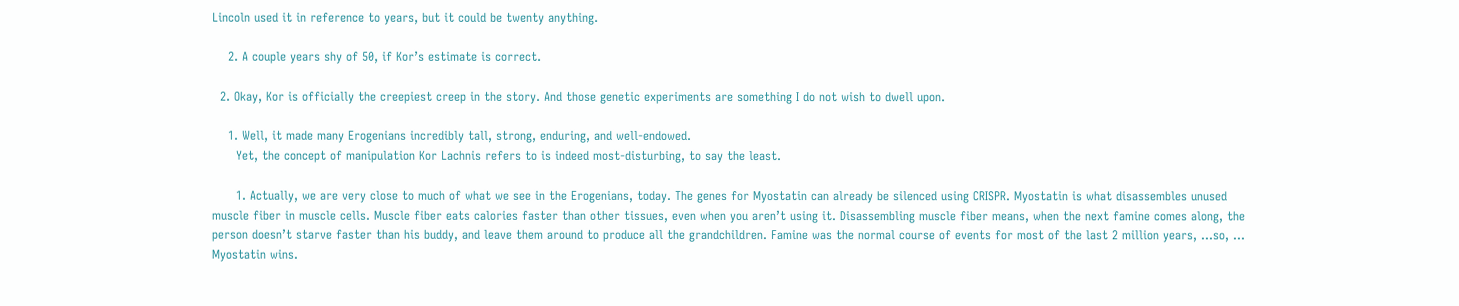Lincoln used it in reference to years, but it could be twenty anything.

    2. A couple years shy of 50, if Kor’s estimate is correct.

  2. Okay, Kor is officially the creepiest creep in the story. And those genetic experiments are something I do not wish to dwell upon.

    1. Well, it made many Erogenians incredibly tall, strong, enduring, and well-endowed.
      Yet, the concept of manipulation Kor Lachnis refers to is indeed most-disturbing, to say the least.

      1. Actually, we are very close to much of what we see in the Erogenians, today. The genes for Myostatin can already be silenced using CRISPR. Myostatin is what disassembles unused muscle fiber in muscle cells. Muscle fiber eats calories faster than other tissues, even when you aren’t using it. Disassembling muscle fiber means, when the next famine comes along, the person doesn’t starve faster than his buddy, and leave them around to produce all the grandchildren. Famine was the normal course of events for most of the last 2 million years, …so, … Myostatin wins.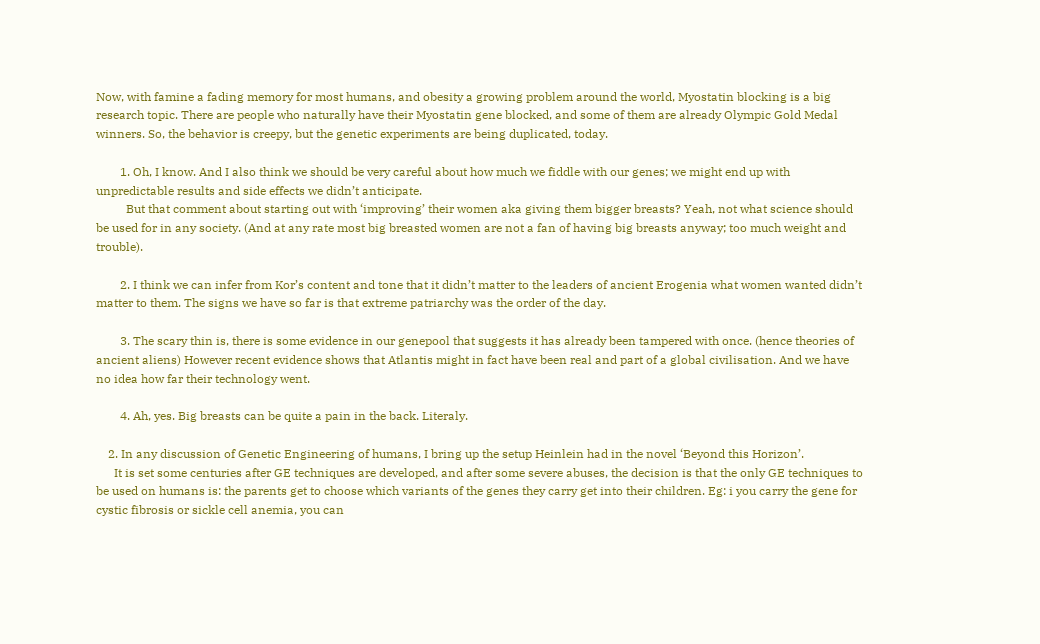Now, with famine a fading memory for most humans, and obesity a growing problem around the world, Myostatin blocking is a big research topic. There are people who naturally have their Myostatin gene blocked, and some of them are already Olympic Gold Medal winners. So, the behavior is creepy, but the genetic experiments are being duplicated, today.

        1. Oh, I know. And I also think we should be very careful about how much we fiddle with our genes; we might end up with unpredictable results and side effects we didn’t anticipate.
          But that comment about starting out with ‘improving’ their women aka giving them bigger breasts? Yeah, not what science should be used for in any society. (And at any rate most big breasted women are not a fan of having big breasts anyway; too much weight and trouble).

        2. I think we can infer from Kor’s content and tone that it didn’t matter to the leaders of ancient Erogenia what women wanted didn’t matter to them. The signs we have so far is that extreme patriarchy was the order of the day.

        3. The scary thin is, there is some evidence in our genepool that suggests it has already been tampered with once. (hence theories of ancient aliens) However recent evidence shows that Atlantis might in fact have been real and part of a global civilisation. And we have no idea how far their technology went.

        4. Ah, yes. Big breasts can be quite a pain in the back. Literaly.

    2. In any discussion of Genetic Engineering of humans, I bring up the setup Heinlein had in the novel ‘Beyond this Horizon’.
      It is set some centuries after GE techniques are developed, and after some severe abuses, the decision is that the only GE techniques to be used on humans is: the parents get to choose which variants of the genes they carry get into their children. Eg: i you carry the gene for cystic fibrosis or sickle cell anemia, you can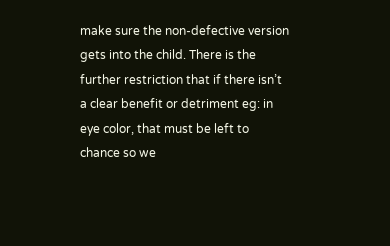make sure the non-defective version gets into the child. There is the further restriction that if there isn’t a clear benefit or detriment eg: in eye color, that must be left to chance so we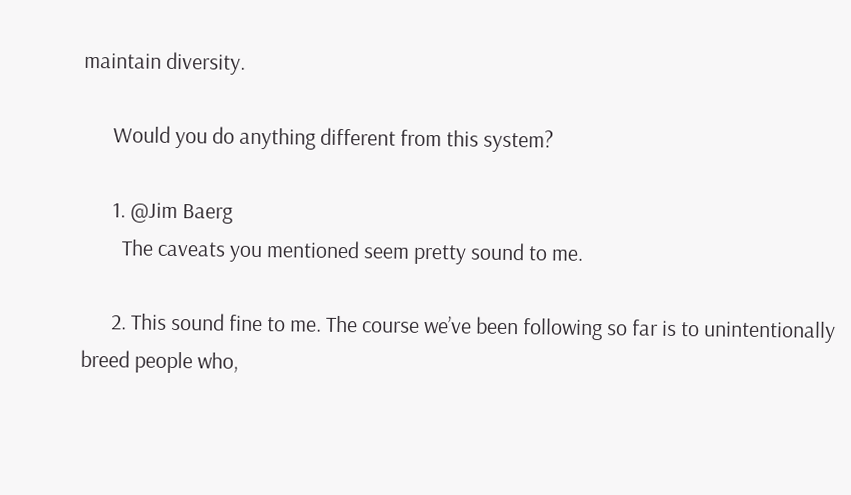maintain diversity.

      Would you do anything different from this system?

      1. @Jim Baerg
        The caveats you mentioned seem pretty sound to me.

      2. This sound fine to me. The course we’ve been following so far is to unintentionally breed people who,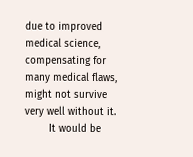due to improved medical science, compensating for many medical flaws, might not survive very well without it.
        It would be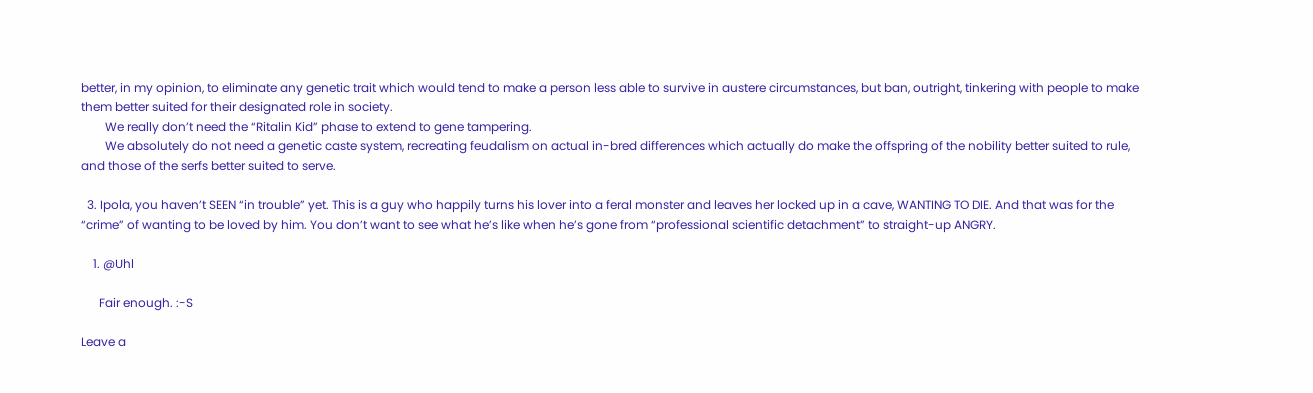better, in my opinion, to eliminate any genetic trait which would tend to make a person less able to survive in austere circumstances, but ban, outright, tinkering with people to make them better suited for their designated role in society.
        We really don’t need the “Ritalin Kid” phase to extend to gene tampering.
        We absolutely do not need a genetic caste system, recreating feudalism on actual in-bred differences which actually do make the offspring of the nobility better suited to rule, and those of the serfs better suited to serve.

  3. Ipola, you haven’t SEEN “in trouble” yet. This is a guy who happily turns his lover into a feral monster and leaves her locked up in a cave, WANTING TO DIE. And that was for the “crime” of wanting to be loved by him. You don’t want to see what he’s like when he’s gone from “professional scientific detachment” to straight-up ANGRY.

    1. @Uhl

      Fair enough. :-S

Leave a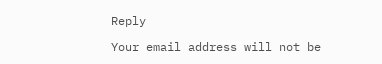Reply

Your email address will not be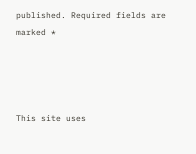published. Required fields are marked *




This site uses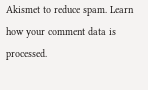Akismet to reduce spam. Learn how your comment data is processed.